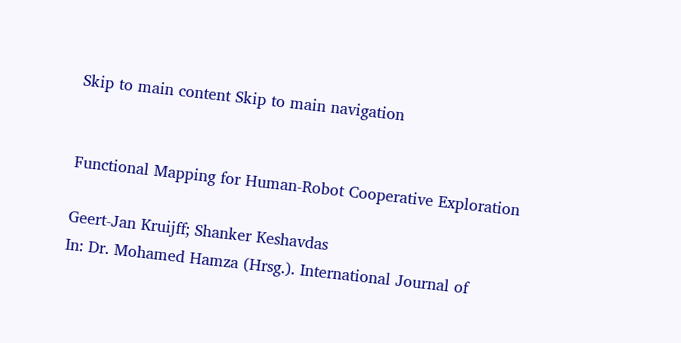Skip to main content Skip to main navigation


Functional Mapping for Human-Robot Cooperative Exploration

Geert-Jan Kruijff; Shanker Keshavdas
In: Dr. Mohamed Hamza (Hrsg.). International Journal of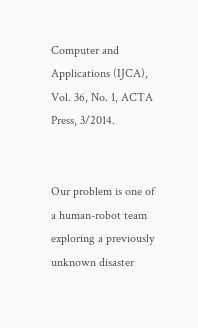Computer and Applications (IJCA), Vol. 36, No. 1, ACTA Press, 3/2014.


Our problem is one of a human-robot team exploring a previously unknown disaster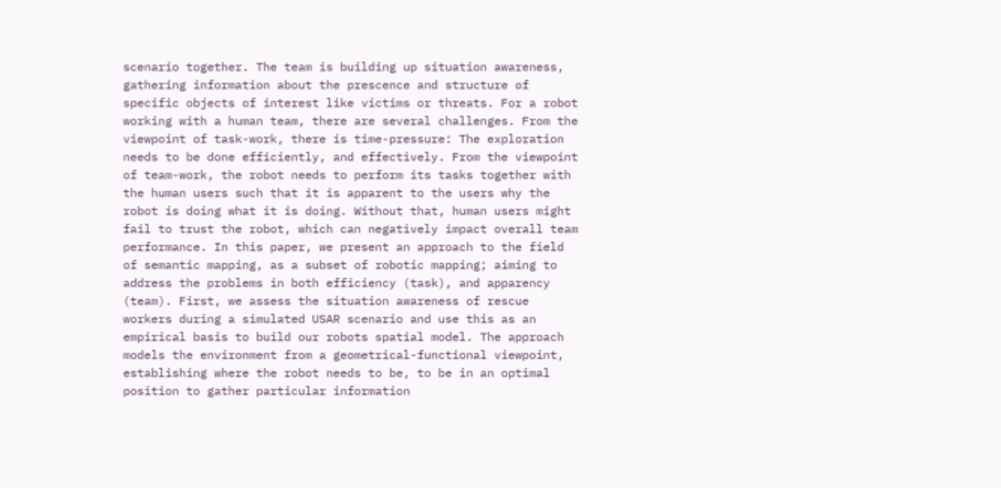scenario together. The team is building up situation awareness, gathering information about the prescence and structure of specific objects of interest like victims or threats. For a robot working with a human team, there are several challenges. From the viewpoint of task-work, there is time-pressure: The exploration needs to be done efficiently, and effectively. From the viewpoint of team-work, the robot needs to perform its tasks together with the human users such that it is apparent to the users why the robot is doing what it is doing. Without that, human users might fail to trust the robot, which can negatively impact overall team performance. In this paper, we present an approach to the field of semantic mapping, as a subset of robotic mapping; aiming to address the problems in both efficiency (task), and apparency (team). First, we assess the situation awareness of rescue workers during a simulated USAR scenario and use this as an empirical basis to build our robots spatial model. The approach models the environment from a geometrical-functional viewpoint, establishing where the robot needs to be, to be in an optimal position to gather particular information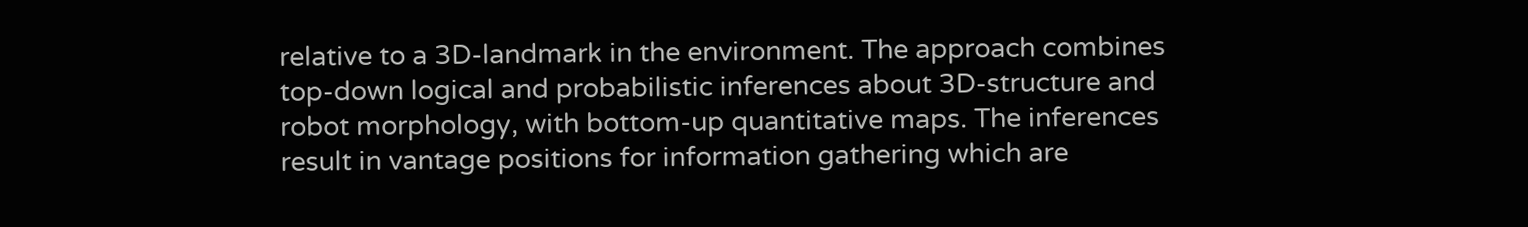relative to a 3D-landmark in the environment. The approach combines top-down logical and probabilistic inferences about 3D-structure and robot morphology, with bottom-up quantitative maps. The inferences result in vantage positions for information gathering which are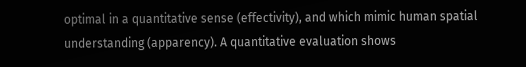optimal in a quantitative sense (effectivity), and which mimic human spatial understanding (apparency). A quantitative evaluation shows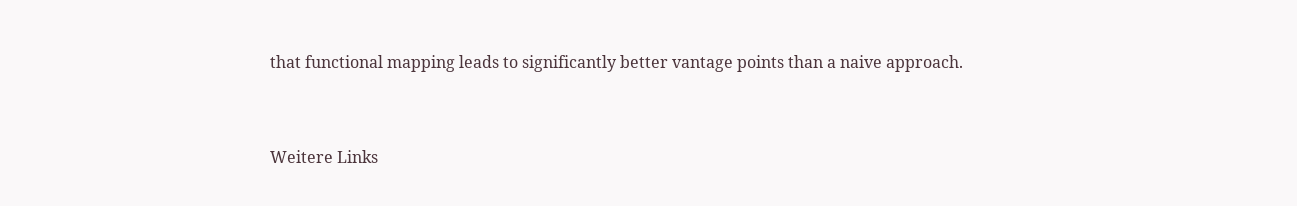that functional mapping leads to significantly better vantage points than a naive approach.


Weitere Links